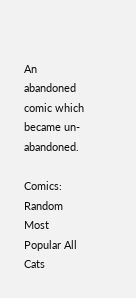An abandoned comic which became un-abandoned.

Comics: Random Most Popular All Cats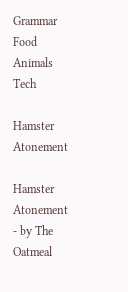Grammar Food Animals Tech

Hamster Atonement

Hamster Atonement - by The Oatmeal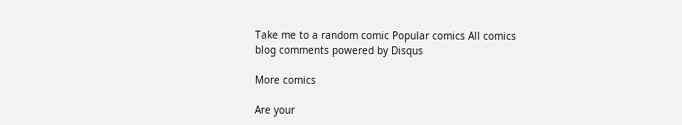Take me to a random comic Popular comics All comics
blog comments powered by Disqus

More comics

Are your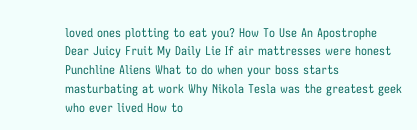loved ones plotting to eat you? How To Use An Apostrophe
Dear Juicy Fruit My Daily Lie If air mattresses were honest
Punchline Aliens What to do when your boss starts masturbating at work Why Nikola Tesla was the greatest geek who ever lived How to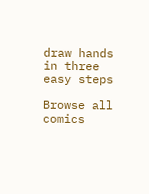draw hands in three easy steps

Browse all comics